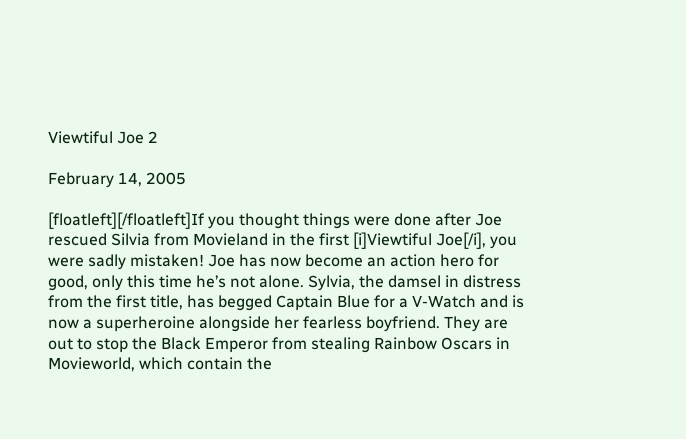Viewtiful Joe 2

February 14, 2005

[floatleft][/floatleft]If you thought things were done after Joe rescued Silvia from Movieland in the first [i]Viewtiful Joe[/i], you were sadly mistaken! Joe has now become an action hero for good, only this time he’s not alone. Sylvia, the damsel in distress from the first title, has begged Captain Blue for a V-Watch and is now a superheroine alongside her fearless boyfriend. They are out to stop the Black Emperor from stealing Rainbow Oscars in Movieworld, which contain the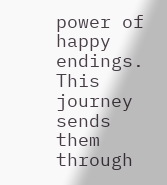power of happy endings. This journey sends them through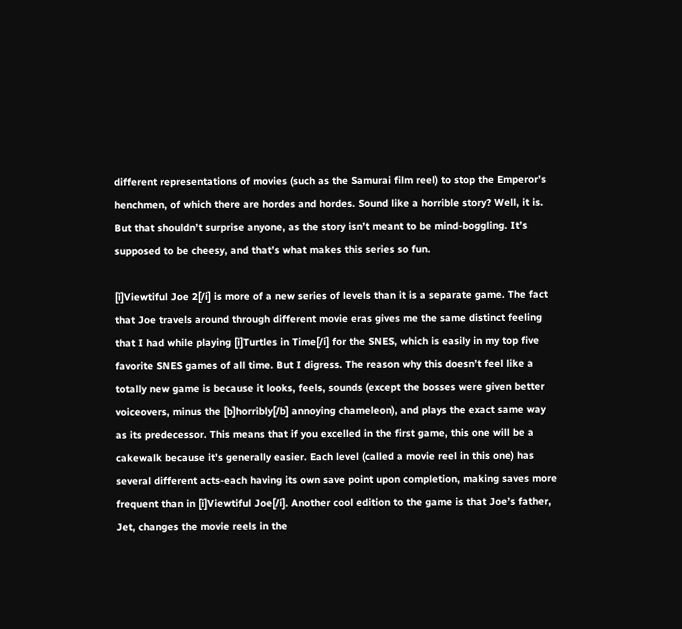different representations of movies (such as the Samurai film reel) to stop the Emperor’s henchmen, of which there are hordes and hordes. Sound like a horrible story? Well, it is. But that shouldn’t surprise anyone, as the story isn’t meant to be mind-boggling. It’s supposed to be cheesy, and that’s what makes this series so fun.

[i]Viewtiful Joe 2[/i] is more of a new series of levels than it is a separate game. The fact that Joe travels around through different movie eras gives me the same distinct feeling that I had while playing [i]Turtles in Time[/i] for the SNES, which is easily in my top five favorite SNES games of all time. But I digress. The reason why this doesn’t feel like a totally new game is because it looks, feels, sounds (except the bosses were given better voiceovers, minus the [b]horribly[/b] annoying chameleon), and plays the exact same way as its predecessor. This means that if you excelled in the first game, this one will be a cakewalk because it’s generally easier. Each level (called a movie reel in this one) has several different acts-each having its own save point upon completion, making saves more frequent than in [i]Viewtiful Joe[/i]. Another cool edition to the game is that Joe’s father, Jet, changes the movie reels in the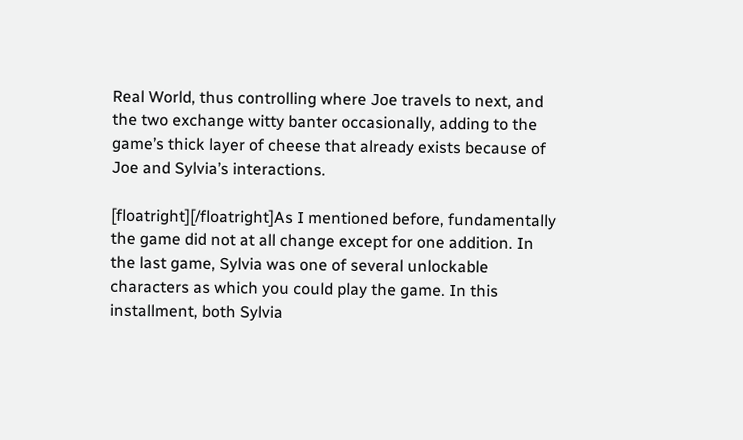Real World, thus controlling where Joe travels to next, and the two exchange witty banter occasionally, adding to the game’s thick layer of cheese that already exists because of Joe and Sylvia’s interactions.

[floatright][/floatright]As I mentioned before, fundamentally the game did not at all change except for one addition. In the last game, Sylvia was one of several unlockable characters as which you could play the game. In this installment, both Sylvia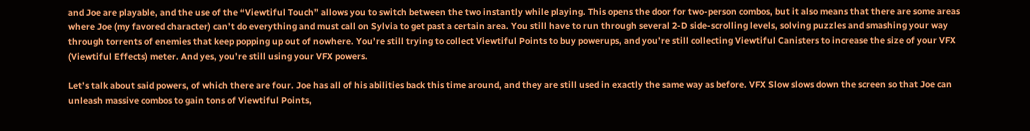and Joe are playable, and the use of the “Viewtiful Touch” allows you to switch between the two instantly while playing. This opens the door for two-person combos, but it also means that there are some areas where Joe (my favored character) can’t do everything and must call on Sylvia to get past a certain area. You still have to run through several 2-D side-scrolling levels, solving puzzles and smashing your way through torrents of enemies that keep popping up out of nowhere. You’re still trying to collect Viewtiful Points to buy powerups, and you’re still collecting Viewtiful Canisters to increase the size of your VFX (Viewtiful Effects) meter. And yes, you’re still using your VFX powers.

Let’s talk about said powers, of which there are four. Joe has all of his abilities back this time around, and they are still used in exactly the same way as before. VFX Slow slows down the screen so that Joe can unleash massive combos to gain tons of Viewtiful Points,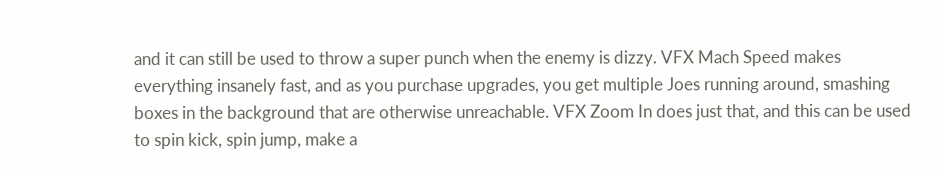and it can still be used to throw a super punch when the enemy is dizzy. VFX Mach Speed makes everything insanely fast, and as you purchase upgrades, you get multiple Joes running around, smashing boxes in the background that are otherwise unreachable. VFX Zoom In does just that, and this can be used to spin kick, spin jump, make a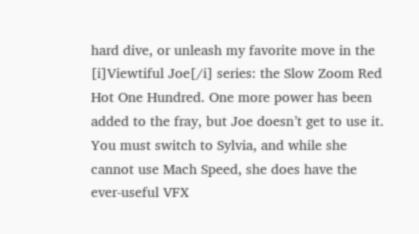hard dive, or unleash my favorite move in the [i]Viewtiful Joe[/i] series: the Slow Zoom Red Hot One Hundred. One more power has been added to the fray, but Joe doesn’t get to use it. You must switch to Sylvia, and while she cannot use Mach Speed, she does have the ever-useful VFX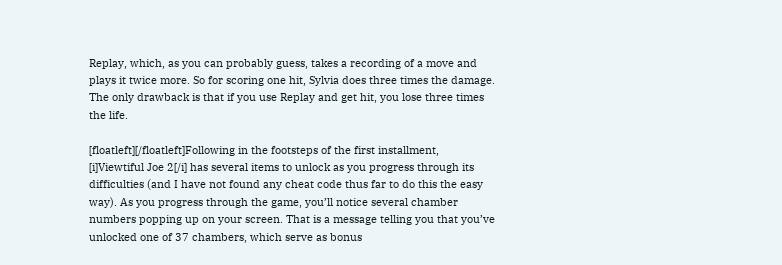Replay, which, as you can probably guess, takes a recording of a move and plays it twice more. So for scoring one hit, Sylvia does three times the damage. The only drawback is that if you use Replay and get hit, you lose three times the life.

[floatleft][/floatleft]Following in the footsteps of the first installment, [i]Viewtiful Joe 2[/i] has several items to unlock as you progress through its difficulties (and I have not found any cheat code thus far to do this the easy way). As you progress through the game, you’ll notice several chamber numbers popping up on your screen. That is a message telling you that you’ve unlocked one of 37 chambers, which serve as bonus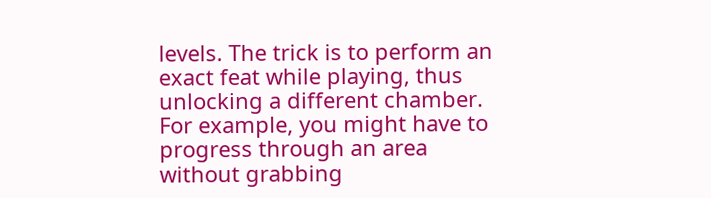levels. The trick is to perform an exact feat while playing, thus unlocking a different chamber. For example, you might have to progress through an area without grabbing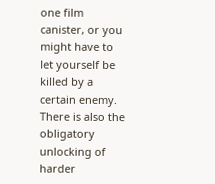one film canister, or you might have to let yourself be killed by a certain enemy. There is also the obligatory unlocking of harder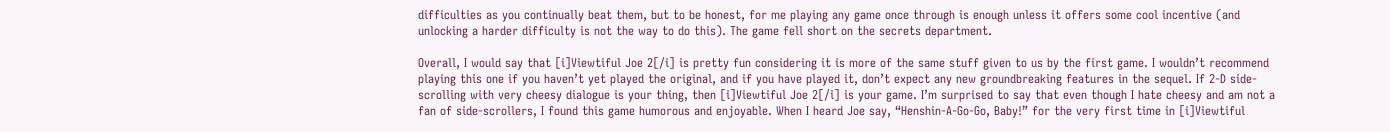difficulties as you continually beat them, but to be honest, for me playing any game once through is enough unless it offers some cool incentive (and unlocking a harder difficulty is not the way to do this). The game fell short on the secrets department.

Overall, I would say that [i]Viewtiful Joe 2[/i] is pretty fun considering it is more of the same stuff given to us by the first game. I wouldn’t recommend playing this one if you haven’t yet played the original, and if you have played it, don’t expect any new groundbreaking features in the sequel. If 2-D side-scrolling with very cheesy dialogue is your thing, then [i]Viewtiful Joe 2[/i] is your game. I’m surprised to say that even though I hate cheesy and am not a fan of side-scrollers, I found this game humorous and enjoyable. When I heard Joe say, “Henshin-A-Go-Go, Baby!” for the very first time in [i]Viewtiful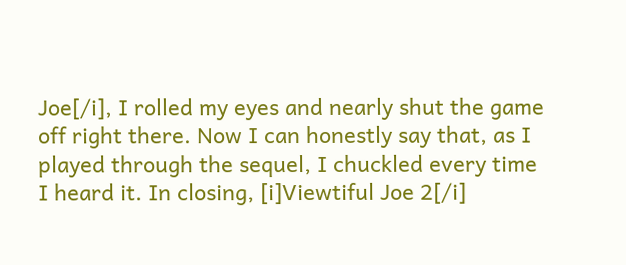Joe[/i], I rolled my eyes and nearly shut the game off right there. Now I can honestly say that, as I played through the sequel, I chuckled every time I heard it. In closing, [i]Viewtiful Joe 2[/i]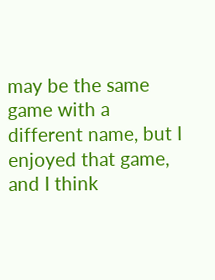may be the same game with a different name, but I enjoyed that game, and I think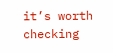it’s worth checking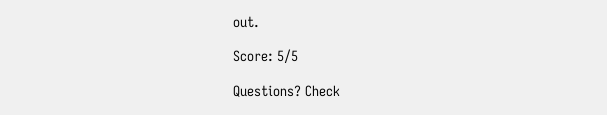out.

Score: 5/5

Questions? Check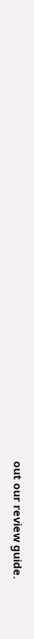out our review guide.